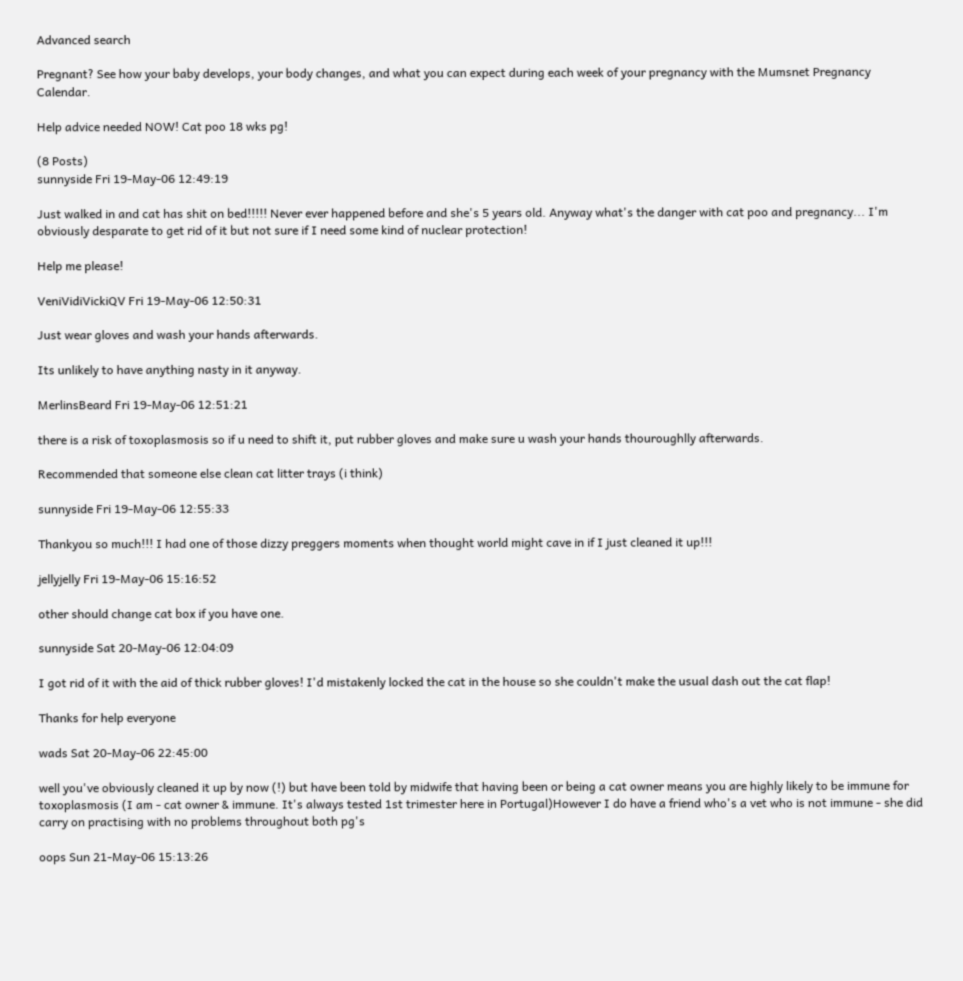Advanced search

Pregnant? See how your baby develops, your body changes, and what you can expect during each week of your pregnancy with the Mumsnet Pregnancy Calendar.

Help advice needed NOW! Cat poo 18 wks pg!

(8 Posts)
sunnyside Fri 19-May-06 12:49:19

Just walked in and cat has shit on bed!!!!! Never ever happened before and she's 5 years old. Anyway what's the danger with cat poo and pregnancy... I'm obviously desparate to get rid of it but not sure if I need some kind of nuclear protection!

Help me please!

VeniVidiVickiQV Fri 19-May-06 12:50:31

Just wear gloves and wash your hands afterwards.

Its unlikely to have anything nasty in it anyway.

MerlinsBeard Fri 19-May-06 12:51:21

there is a risk of toxoplasmosis so if u need to shift it, put rubber gloves and make sure u wash your hands thouroughlly afterwards.

Recommended that someone else clean cat litter trays (i think)

sunnyside Fri 19-May-06 12:55:33

Thankyou so much!!! I had one of those dizzy preggers moments when thought world might cave in if I just cleaned it up!!!

jellyjelly Fri 19-May-06 15:16:52

other should change cat box if you have one.

sunnyside Sat 20-May-06 12:04:09

I got rid of it with the aid of thick rubber gloves! I'd mistakenly locked the cat in the house so she couldn't make the usual dash out the cat flap!

Thanks for help everyone

wads Sat 20-May-06 22:45:00

well you've obviously cleaned it up by now (!) but have been told by midwife that having been or being a cat owner means you are highly likely to be immune for toxoplasmosis (I am - cat owner & immune. It's always tested 1st trimester here in Portugal)However I do have a friend who's a vet who is not immune - she did carry on practising with no problems throughout both pg's

oops Sun 21-May-06 15:13:26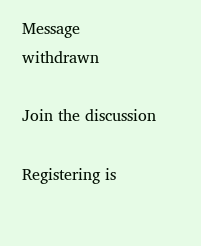Message withdrawn

Join the discussion

Registering is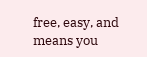free, easy, and means you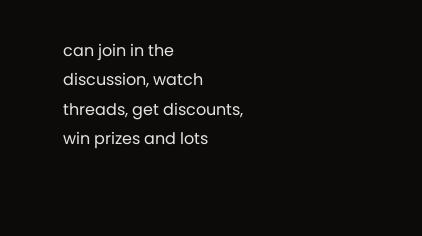can join in the discussion, watch threads, get discounts, win prizes and lots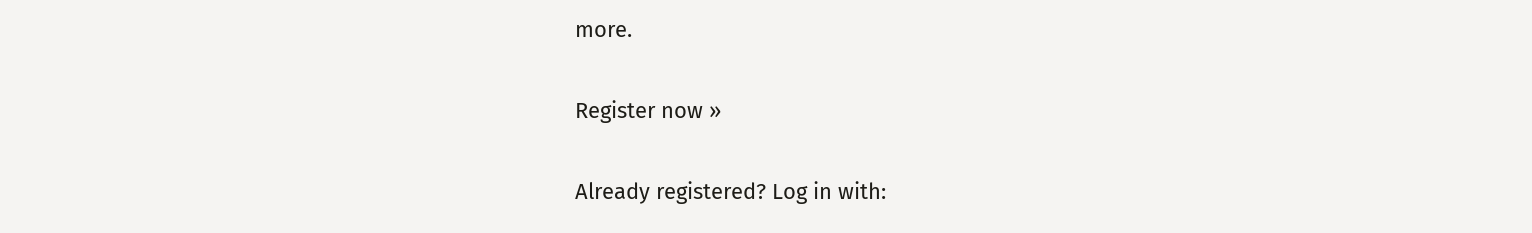more.

Register now »

Already registered? Log in with: